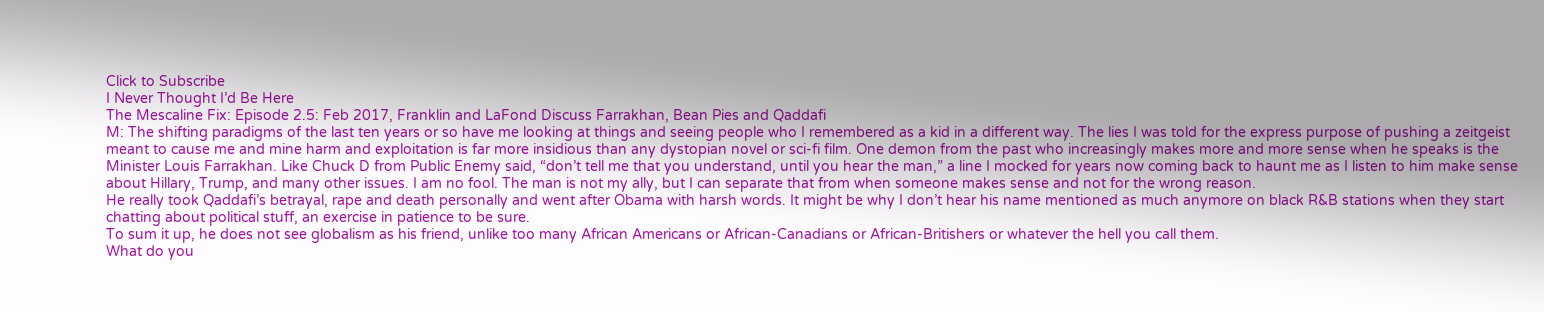Click to Subscribe
I Never Thought I’d Be Here
The Mescaline Fix: Episode 2.5: Feb 2017, Franklin and LaFond Discuss Farrakhan, Bean Pies and Qaddafi
M: The shifting paradigms of the last ten years or so have me looking at things and seeing people who I remembered as a kid in a different way. The lies I was told for the express purpose of pushing a zeitgeist meant to cause me and mine harm and exploitation is far more insidious than any dystopian novel or sci-fi film. One demon from the past who increasingly makes more and more sense when he speaks is the Minister Louis Farrakhan. Like Chuck D from Public Enemy said, “don’t tell me that you understand, until you hear the man,” a line I mocked for years now coming back to haunt me as I listen to him make sense about Hillary, Trump, and many other issues. I am no fool. The man is not my ally, but I can separate that from when someone makes sense and not for the wrong reason.
He really took Qaddafi’s betrayal, rape and death personally and went after Obama with harsh words. It might be why I don’t hear his name mentioned as much anymore on black R&B stations when they start chatting about political stuff, an exercise in patience to be sure.
To sum it up, he does not see globalism as his friend, unlike too many African Americans or African-Canadians or African-Britishers or whatever the hell you call them.
What do you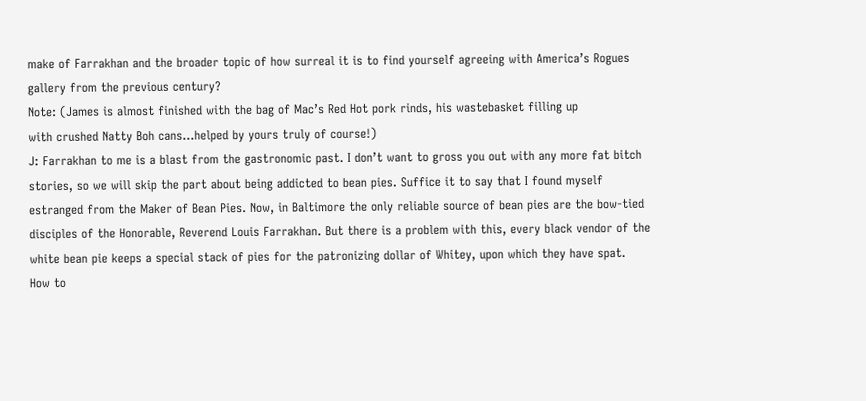make of Farrakhan and the broader topic of how surreal it is to find yourself agreeing with America’s Rogues gallery from the previous century?
Note: (James is almost finished with the bag of Mac’s Red Hot pork rinds, his wastebasket filling up
with crushed Natty Boh cans…helped by yours truly of course!)
J: Farrakhan to me is a blast from the gastronomic past. I don’t want to gross you out with any more fat bitch stories, so we will skip the part about being addicted to bean pies. Suffice it to say that I found myself estranged from the Maker of Bean Pies. Now, in Baltimore the only reliable source of bean pies are the bow-tied disciples of the Honorable, Reverend Louis Farrakhan. But there is a problem with this, every black vendor of the white bean pie keeps a special stack of pies for the patronizing dollar of Whitey, upon which they have spat.
How to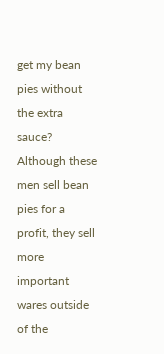get my bean pies without the extra sauce? Although these men sell bean pies for a profit, they sell more important wares outside of the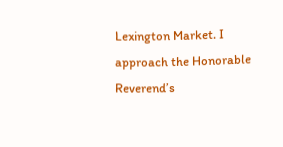Lexington Market. I approach the Honorable Reverend’s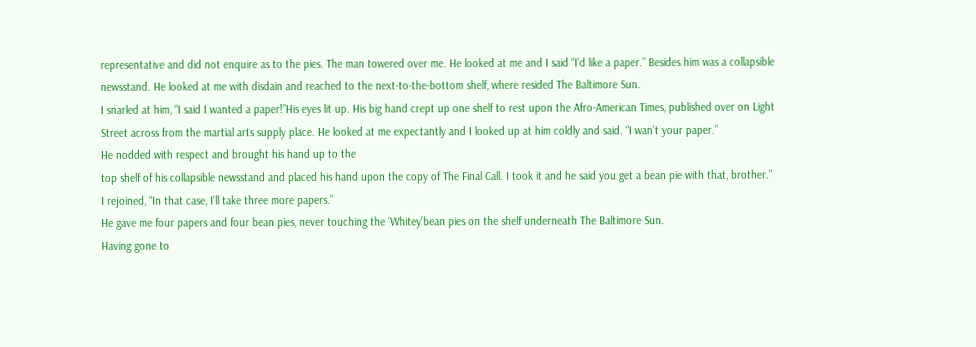representative and did not enquire as to the pies. The man towered over me. He looked at me and I said “I’d like a paper.” Besides him was a collapsible newsstand. He looked at me with disdain and reached to the next-to-the-bottom shelf, where resided The Baltimore Sun.
I snarled at him, “I said I wanted a paper!”His eyes lit up. His big hand crept up one shelf to rest upon the Afro-American Times, published over on Light Street across from the martial arts supply place. He looked at me expectantly and I looked up at him coldly and said. “I wan’t your paper.”
He nodded with respect and brought his hand up to the
top shelf of his collapsible newsstand and placed his hand upon the copy of The Final Call. I took it and he said you get a bean pie with that, brother.”
I rejoined, “In that case, I’ll take three more papers.”
He gave me four papers and four bean pies, never touching the ‘Whitey’bean pies on the shelf underneath The Baltimore Sun.
Having gone to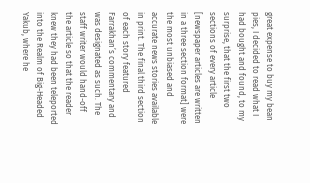great expense to buy my bean pies, I decided to read what I had bought and found, to my surprise, that the first two sections of every article [newspaper articles are written in a three section format] were the most unbiased and accurate news stories available in print. The final third section of each story featured Farrakhan’s commentary and was designated as such. The staff writer would hand-off the article so that the reader knew they had been teleported into the Realm of Big-Headed Yakub, where he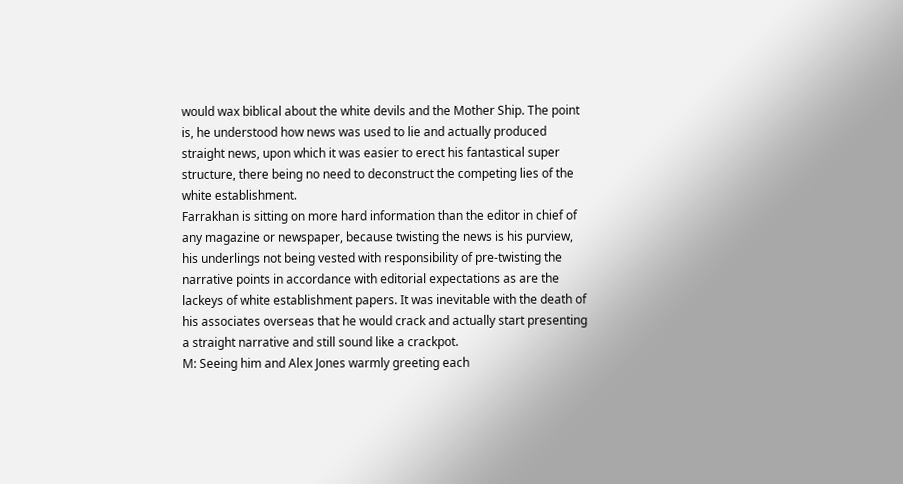would wax biblical about the white devils and the Mother Ship. The point is, he understood how news was used to lie and actually produced straight news, upon which it was easier to erect his fantastical super structure, there being no need to deconstruct the competing lies of the white establishment.
Farrakhan is sitting on more hard information than the editor in chief of any magazine or newspaper, because twisting the news is his purview, his underlings not being vested with responsibility of pre-twisting the narrative points in accordance with editorial expectations as are the lackeys of white establishment papers. It was inevitable with the death of his associates overseas that he would crack and actually start presenting a straight narrative and still sound like a crackpot.
M: Seeing him and Alex Jones warmly greeting each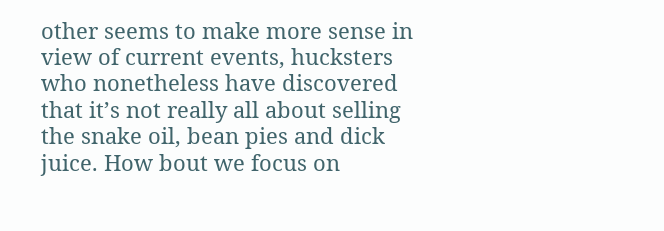other seems to make more sense in view of current events, hucksters who nonetheless have discovered that it’s not really all about selling the snake oil, bean pies and dick juice. How bout we focus on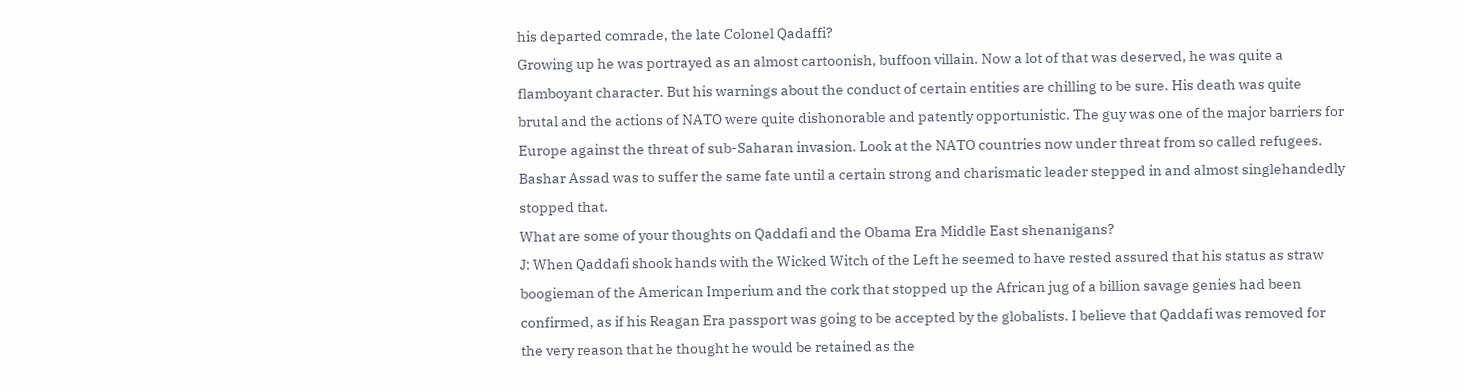his departed comrade, the late Colonel Qadaffi?
Growing up he was portrayed as an almost cartoonish, buffoon villain. Now a lot of that was deserved, he was quite a flamboyant character. But his warnings about the conduct of certain entities are chilling to be sure. His death was quite brutal and the actions of NATO were quite dishonorable and patently opportunistic. The guy was one of the major barriers for Europe against the threat of sub-Saharan invasion. Look at the NATO countries now under threat from so called refugees. Bashar Assad was to suffer the same fate until a certain strong and charismatic leader stepped in and almost singlehandedly stopped that.
What are some of your thoughts on Qaddafi and the Obama Era Middle East shenanigans?
J: When Qaddafi shook hands with the Wicked Witch of the Left he seemed to have rested assured that his status as straw boogieman of the American Imperium and the cork that stopped up the African jug of a billion savage genies had been confirmed, as if his Reagan Era passport was going to be accepted by the globalists. I believe that Qaddafi was removed for the very reason that he thought he would be retained as the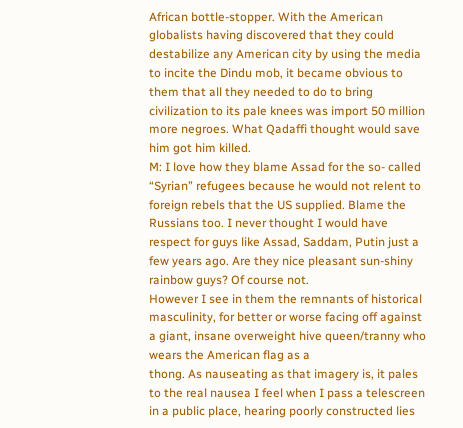African bottle-stopper. With the American globalists having discovered that they could destabilize any American city by using the media to incite the Dindu mob, it became obvious to them that all they needed to do to bring civilization to its pale knees was import 50 million more negroes. What Qadaffi thought would save him got him killed.
M: I love how they blame Assad for the so- called “Syrian” refugees because he would not relent to foreign rebels that the US supplied. Blame the Russians too. I never thought I would have respect for guys like Assad, Saddam, Putin just a few years ago. Are they nice pleasant sun-shiny rainbow guys? Of course not.
However I see in them the remnants of historical masculinity, for better or worse facing off against a giant, insane overweight hive queen/tranny who wears the American flag as a
thong. As nauseating as that imagery is, it pales to the real nausea I feel when I pass a telescreen in a public place, hearing poorly constructed lies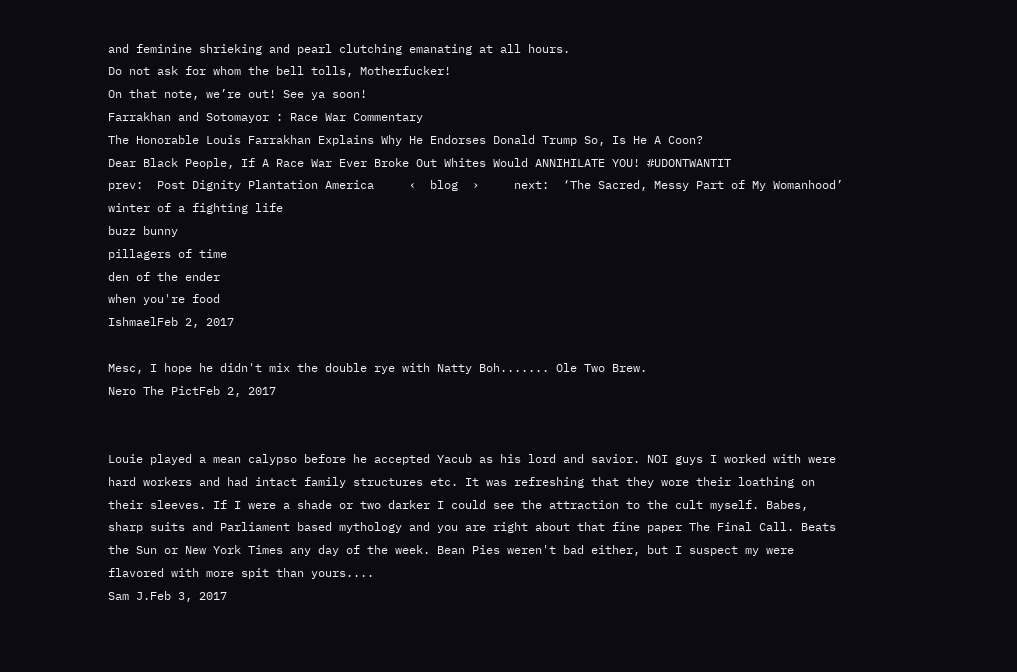and feminine shrieking and pearl clutching emanating at all hours.
Do not ask for whom the bell tolls, Motherfucker!
On that note, we’re out! See ya soon!
Farrakhan and Sotomayor : Race War Commentary
The Honorable Louis Farrakhan Explains Why He Endorses Donald Trump So, Is He A Coon?
Dear Black People, If A Race War Ever Broke Out Whites Would ANNIHILATE YOU! #UDONTWANTIT
prev:  Post Dignity Plantation America     ‹  blog  ›     next:  ‘The Sacred, Messy Part of My Womanhood’
winter of a fighting life
buzz bunny
pillagers of time
den of the ender
when you're food
IshmaelFeb 2, 2017

Mesc, I hope he didn't mix the double rye with Natty Boh....... Ole Two Brew.
Nero The PictFeb 2, 2017


Louie played a mean calypso before he accepted Yacub as his lord and savior. NOI guys I worked with were hard workers and had intact family structures etc. It was refreshing that they wore their loathing on their sleeves. If I were a shade or two darker I could see the attraction to the cult myself. Babes, sharp suits and Parliament based mythology and you are right about that fine paper The Final Call. Beats the Sun or New York Times any day of the week. Bean Pies weren't bad either, but I suspect my were flavored with more spit than yours....
Sam J.Feb 3, 2017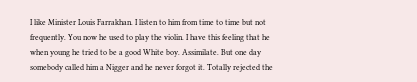I like Minister Louis Farrakhan. I listen to him from time to time but not frequently. You now he used to play the violin. I have this feeling that he when young he tried to be a good White boy. Assimilate. But one day somebody called him a Nigger and he never forgot it. Totally rejected the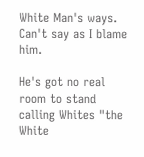White Man's ways. Can't say as I blame him.

He's got no real room to stand calling Whites "the White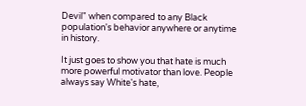Devil" when compared to any Black population's behavior anywhere or anytime in history.

It just goes to show you that hate is much more powerful motivator than love. People always say White's hate,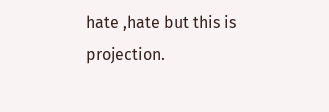hate ,hate but this is projection.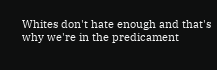Whites don't hate enough and that's why we're in the predicament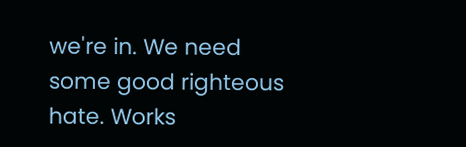we're in. We need some good righteous hate. Works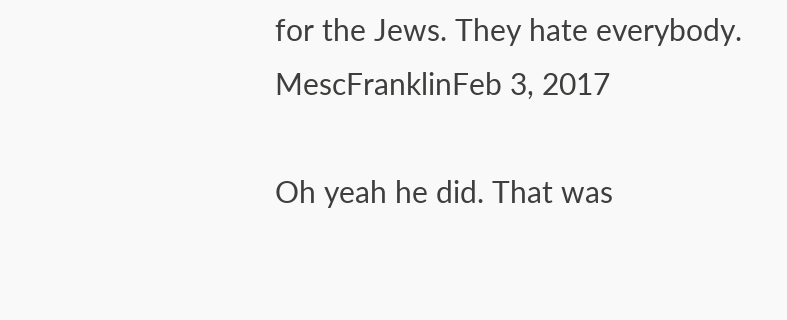for the Jews. They hate everybody.
MescFranklinFeb 3, 2017

Oh yeah he did. That was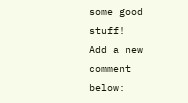some good stuff!
Add a new comment below: